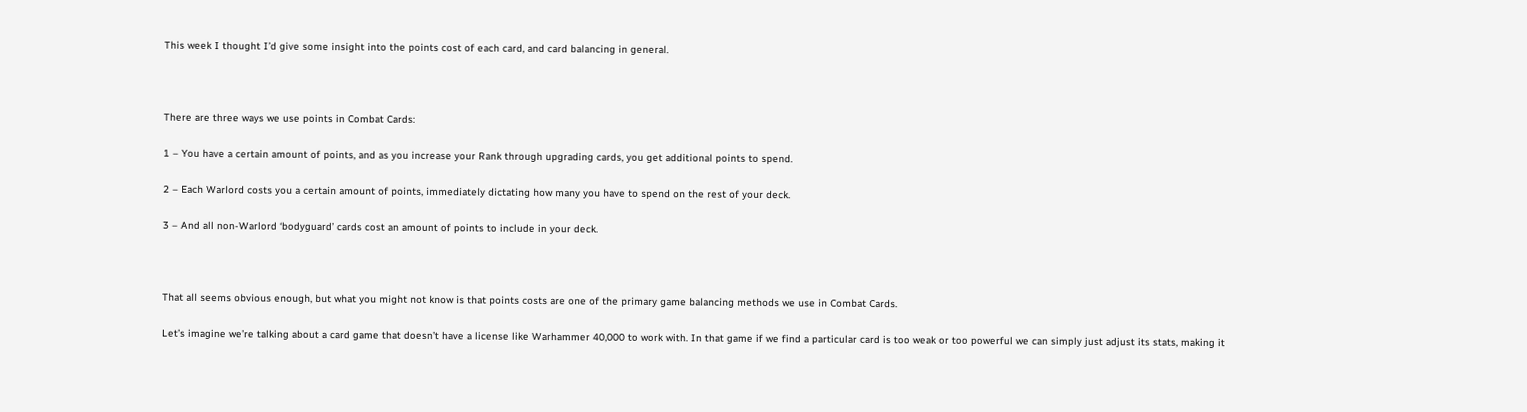This week I thought I’d give some insight into the points cost of each card, and card balancing in general.



There are three ways we use points in Combat Cards:

1 – You have a certain amount of points, and as you increase your Rank through upgrading cards, you get additional points to spend.

2 – Each Warlord costs you a certain amount of points, immediately dictating how many you have to spend on the rest of your deck.

3 – And all non-Warlord ‘bodyguard’ cards cost an amount of points to include in your deck.



That all seems obvious enough, but what you might not know is that points costs are one of the primary game balancing methods we use in Combat Cards.

Let’s imagine we’re talking about a card game that doesn’t have a license like Warhammer 40,000 to work with. In that game if we find a particular card is too weak or too powerful we can simply just adjust its stats, making it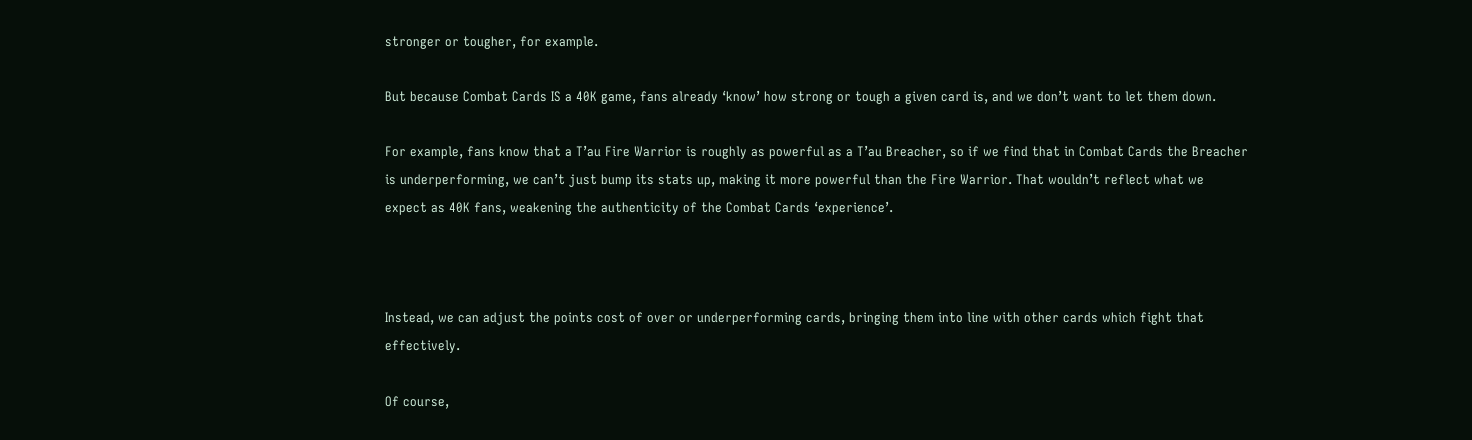stronger or tougher, for example.

But because Combat Cards IS a 40K game, fans already ‘know’ how strong or tough a given card is, and we don’t want to let them down.

For example, fans know that a T’au Fire Warrior is roughly as powerful as a T’au Breacher, so if we find that in Combat Cards the Breacher is underperforming, we can’t just bump its stats up, making it more powerful than the Fire Warrior. That wouldn’t reflect what we expect as 40K fans, weakening the authenticity of the Combat Cards ‘experience’.



Instead, we can adjust the points cost of over or underperforming cards, bringing them into line with other cards which fight that effectively.

Of course,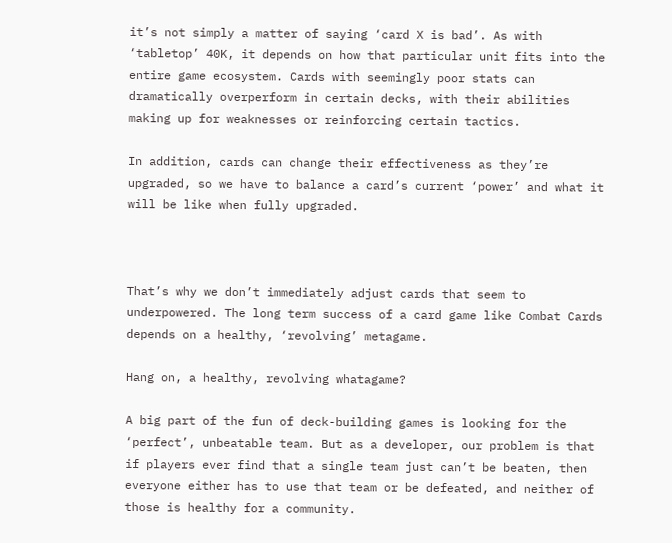it’s not simply a matter of saying ‘card X is bad’. As with ‘tabletop’ 40K, it depends on how that particular unit fits into the entire game ecosystem. Cards with seemingly poor stats can dramatically overperform in certain decks, with their abilities making up for weaknesses or reinforcing certain tactics.

In addition, cards can change their effectiveness as they’re upgraded, so we have to balance a card’s current ‘power’ and what it will be like when fully upgraded.



That’s why we don’t immediately adjust cards that seem to underpowered. The long term success of a card game like Combat Cards depends on a healthy, ‘revolving’ metagame.

Hang on, a healthy, revolving whatagame?

A big part of the fun of deck-building games is looking for the ‘perfect’, unbeatable team. But as a developer, our problem is that if players ever find that a single team just can’t be beaten, then everyone either has to use that team or be defeated, and neither of those is healthy for a community.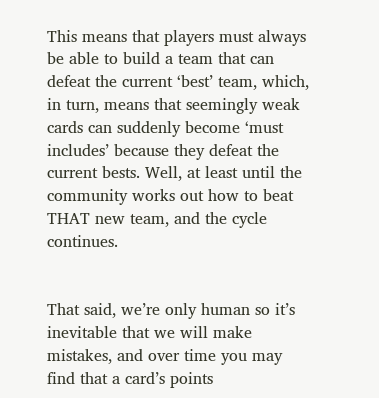This means that players must always be able to build a team that can defeat the current ‘best’ team, which, in turn, means that seemingly weak cards can suddenly become ‘must includes’ because they defeat the current bests. Well, at least until the community works out how to beat THAT new team, and the cycle continues.


That said, we’re only human so it’s inevitable that we will make mistakes, and over time you may find that a card’s points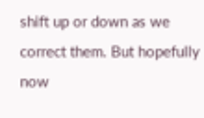shift up or down as we correct them. But hopefully now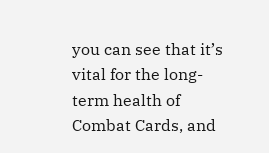you can see that it’s vital for the long-term health of Combat Cards, and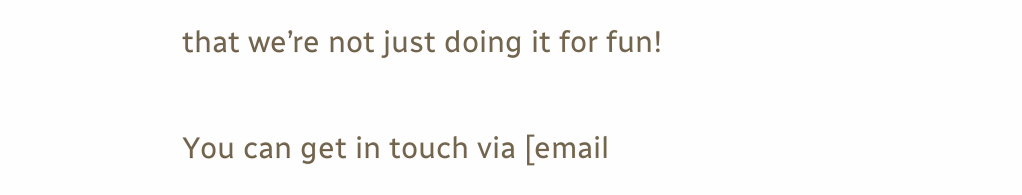that we’re not just doing it for fun!

You can get in touch via [email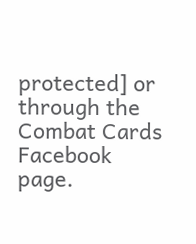protected] or through the Combat Cards Facebook page.